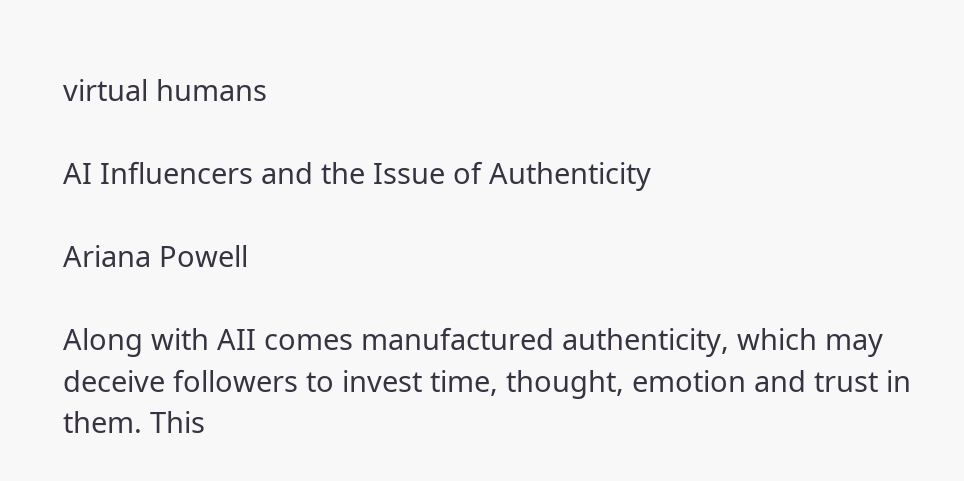virtual humans

AI Influencers and the Issue of Authenticity

Ariana Powell

Along with AII comes manufactured authenticity, which may deceive followers to invest time, thought, emotion and trust in them. This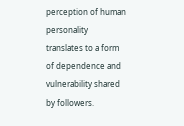perception of human personality translates to a form of dependence and vulnerability shared by followers.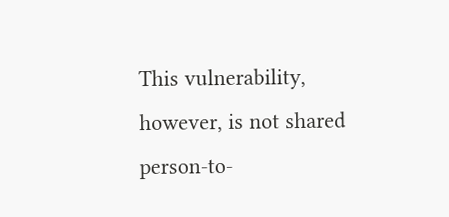This vulnerability, however, is not shared person-to-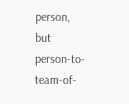person, but person-to-team-of-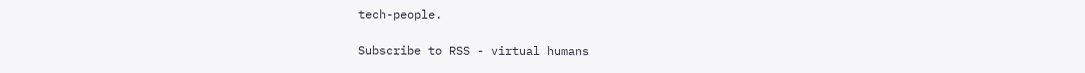tech-people.

Subscribe to RSS - virtual humans